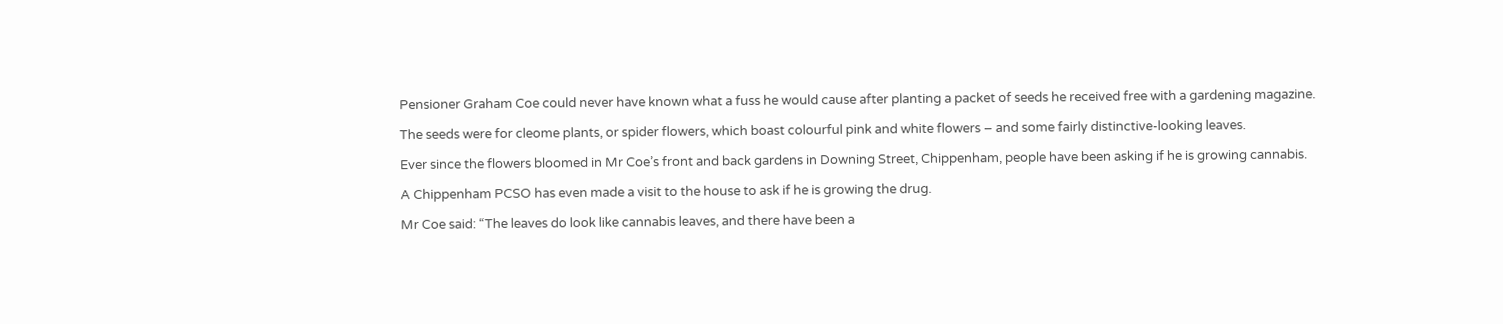Pensioner Graham Coe could never have known what a fuss he would cause after planting a packet of seeds he received free with a gardening magazine.

The seeds were for cleome plants, or spider flowers, which boast colourful pink and white flowers – and some fairly distinctive-looking leaves.

Ever since the flowers bloomed in Mr Coe’s front and back gardens in Downing Street, Chippenham, people have been asking if he is growing cannabis.

A Chippenham PCSO has even made a visit to the house to ask if he is growing the drug.

Mr Coe said: “The leaves do look like cannabis leaves, and there have been a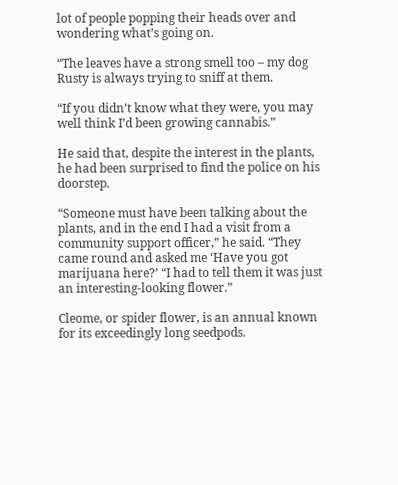lot of people popping their heads over and wondering what’s going on.

“The leaves have a strong smell too – my dog Rusty is always trying to sniff at them.

“If you didn’t know what they were, you may well think I’d been growing cannabis.”

He said that, despite the interest in the plants, he had been surprised to find the police on his doorstep.

“Someone must have been talking about the plants, and in the end I had a visit from a community support officer,” he said. “They came round and asked me ‘Have you got marijuana here?’ “I had to tell them it was just an interesting-looking flower.”

Cleome, or spider flower, is an annual known for its exceedingly long seedpods.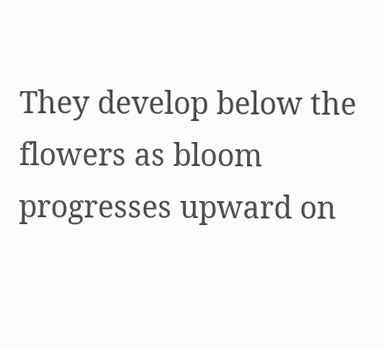They develop below the flowers as bloom progresses upward on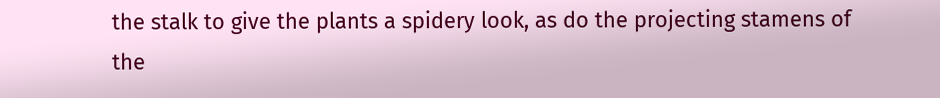the stalk to give the plants a spidery look, as do the projecting stamens of the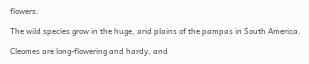flowers.

The wild species grow in the huge, arid plains of the pampas in South America.

Cleomes are long-flowering and hardy, and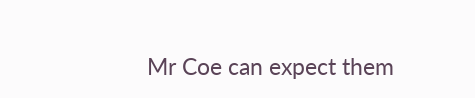Mr Coe can expect them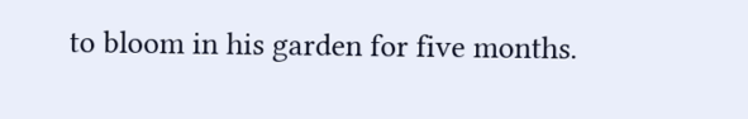to bloom in his garden for five months.